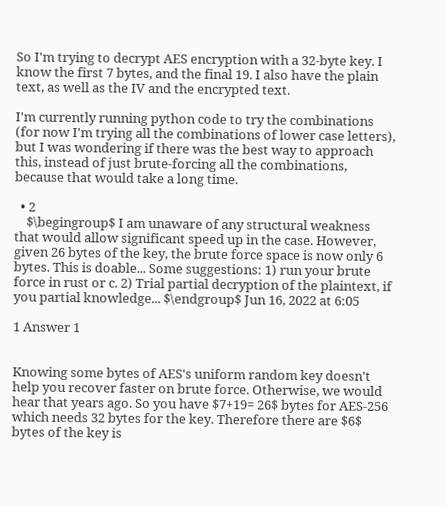So I'm trying to decrypt AES encryption with a 32-byte key. I know the first 7 bytes, and the final 19. I also have the plain text, as well as the IV and the encrypted text.

I'm currently running python code to try the combinations (for now I'm trying all the combinations of lower case letters), but I was wondering if there was the best way to approach this, instead of just brute-forcing all the combinations, because that would take a long time.

  • 2
    $\begingroup$ I am unaware of any structural weakness that would allow significant speed up in the case. However, given 26 bytes of the key, the brute force space is now only 6 bytes. This is doable... Some suggestions: 1) run your brute force in rust or c. 2) Trial partial decryption of the plaintext, if you partial knowledge... $\endgroup$ Jun 16, 2022 at 6:05

1 Answer 1


Knowing some bytes of AES's uniform random key doesn't help you recover faster on brute force. Otherwise, we would hear that years ago. So you have $7+19= 26$ bytes for AES-256 which needs 32 bytes for the key. Therefore there are $6$ bytes of the key is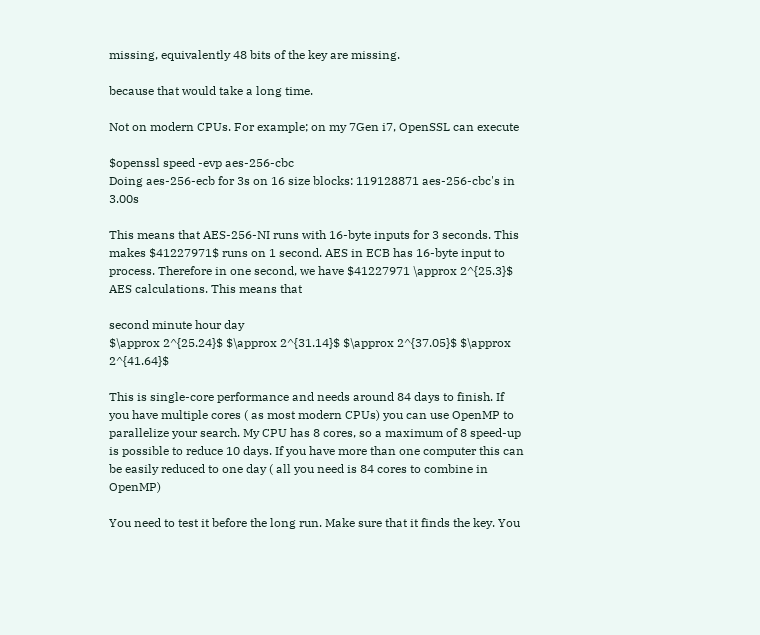missing, equivalently 48 bits of the key are missing.

because that would take a long time.

Not on modern CPUs. For example; on my 7Gen i7, OpenSSL can execute

$openssl speed -evp aes-256-cbc
Doing aes-256-ecb for 3s on 16 size blocks: 119128871 aes-256-cbc's in 3.00s

This means that AES-256-NI runs with 16-byte inputs for 3 seconds. This makes $41227971$ runs on 1 second. AES in ECB has 16-byte input to process. Therefore in one second, we have $41227971 \approx 2^{25.3}$ AES calculations. This means that

second minute hour day
$\approx 2^{25.24}$ $\approx 2^{31.14}$ $\approx 2^{37.05}$ $\approx 2^{41.64}$

This is single-core performance and needs around 84 days to finish. If you have multiple cores ( as most modern CPUs) you can use OpenMP to parallelize your search. My CPU has 8 cores, so a maximum of 8 speed-up is possible to reduce 10 days. If you have more than one computer this can be easily reduced to one day ( all you need is 84 cores to combine in OpenMP)

You need to test it before the long run. Make sure that it finds the key. You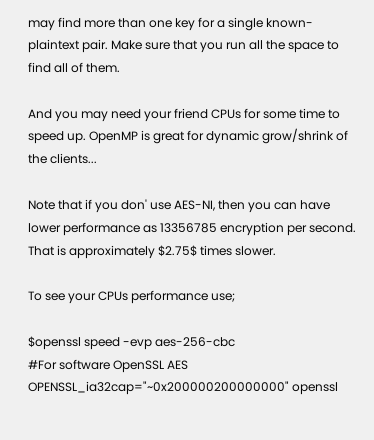may find more than one key for a single known-plaintext pair. Make sure that you run all the space to find all of them.

And you may need your friend CPUs for some time to speed up. OpenMP is great for dynamic grow/shrink of the clients...

Note that if you don' use AES-NI, then you can have lower performance as 13356785 encryption per second. That is approximately $2.75$ times slower.

To see your CPUs performance use;

$openssl speed -evp aes-256-cbc
#For software OpenSSL AES
OPENSSL_ia32cap="~0x200000200000000" openssl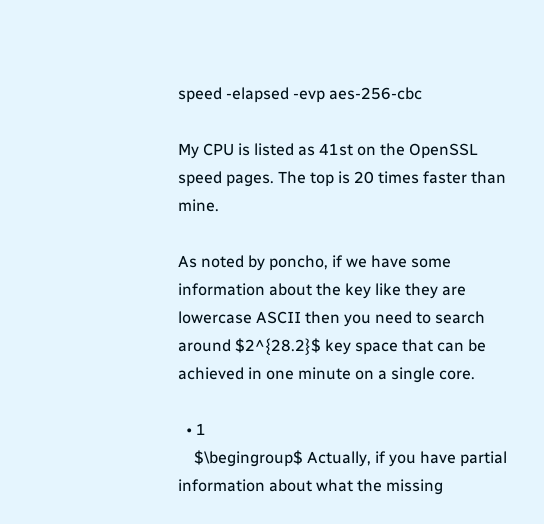speed -elapsed -evp aes-256-cbc

My CPU is listed as 41st on the OpenSSL speed pages. The top is 20 times faster than mine.

As noted by poncho, if we have some information about the key like they are lowercase ASCII then you need to search around $2^{28.2}$ key space that can be achieved in one minute on a single core.

  • 1
    $\begingroup$ Actually, if you have partial information about what the missing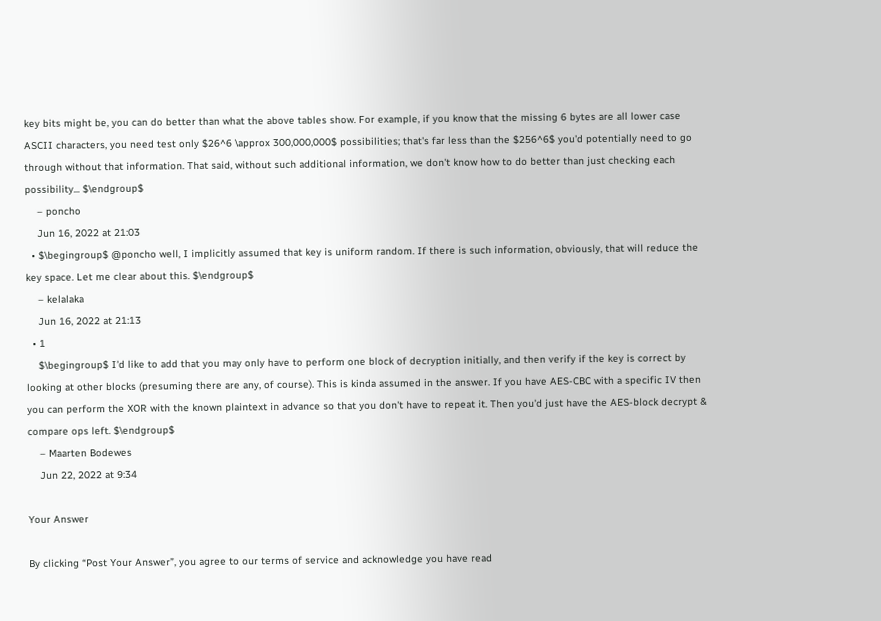key bits might be, you can do better than what the above tables show. For example, if you know that the missing 6 bytes are all lower case ASCII characters, you need test only $26^6 \approx 300,000,000$ possibilities; that's far less than the $256^6$ you'd potentially need to go through without that information. That said, without such additional information, we don't know how to do better than just checking each possibility... $\endgroup$
    – poncho
    Jun 16, 2022 at 21:03
  • $\begingroup$ @poncho well, I implicitly assumed that key is uniform random. If there is such information, obviously, that will reduce the key space. Let me clear about this. $\endgroup$
    – kelalaka
    Jun 16, 2022 at 21:13
  • 1
    $\begingroup$ I'd like to add that you may only have to perform one block of decryption initially, and then verify if the key is correct by looking at other blocks (presuming there are any, of course). This is kinda assumed in the answer. If you have AES-CBC with a specific IV then you can perform the XOR with the known plaintext in advance so that you don't have to repeat it. Then you'd just have the AES-block decrypt & compare ops left. $\endgroup$
    – Maarten Bodewes
    Jun 22, 2022 at 9:34

Your Answer

By clicking “Post Your Answer”, you agree to our terms of service and acknowledge you have read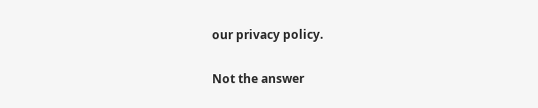our privacy policy.

Not the answer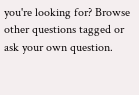you're looking for? Browse other questions tagged or ask your own question.